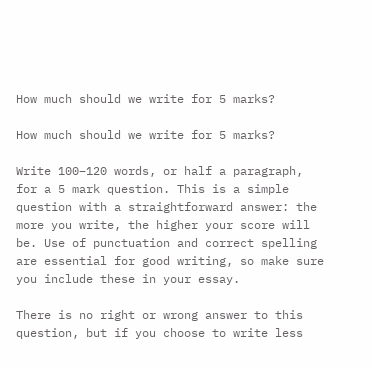How much should we write for 5 marks?

How much should we write for 5 marks?

Write 100–120 words, or half a paragraph, for a 5 mark question. This is a simple question with a straightforward answer: the more you write, the higher your score will be. Use of punctuation and correct spelling are essential for good writing, so make sure you include these in your essay.

There is no right or wrong answer to this question, but if you choose to write less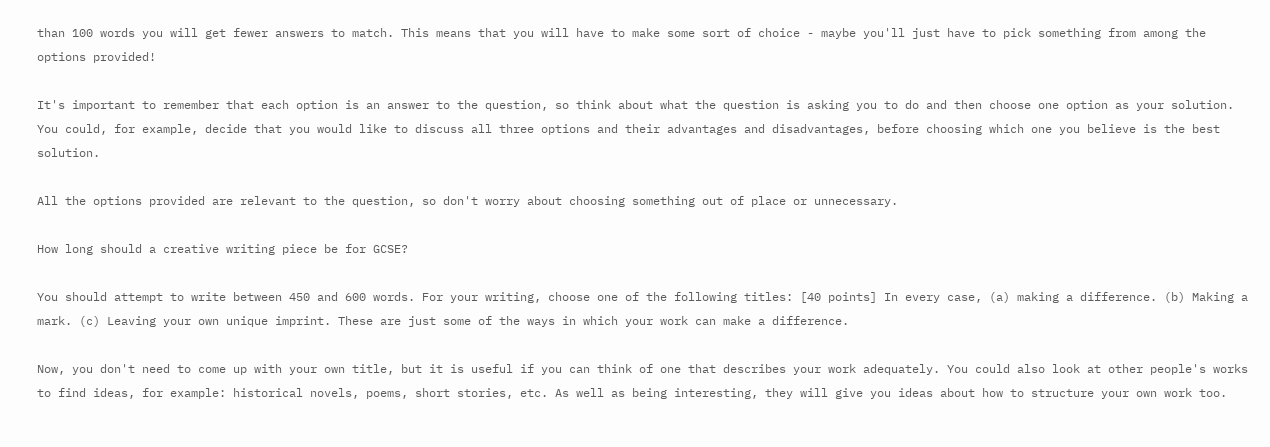than 100 words you will get fewer answers to match. This means that you will have to make some sort of choice - maybe you'll just have to pick something from among the options provided!

It's important to remember that each option is an answer to the question, so think about what the question is asking you to do and then choose one option as your solution. You could, for example, decide that you would like to discuss all three options and their advantages and disadvantages, before choosing which one you believe is the best solution.

All the options provided are relevant to the question, so don't worry about choosing something out of place or unnecessary.

How long should a creative writing piece be for GCSE?

You should attempt to write between 450 and 600 words. For your writing, choose one of the following titles: [40 points] In every case, (a) making a difference. (b) Making a mark. (c) Leaving your own unique imprint. These are just some of the ways in which your work can make a difference.

Now, you don't need to come up with your own title, but it is useful if you can think of one that describes your work adequately. You could also look at other people's works to find ideas, for example: historical novels, poems, short stories, etc. As well as being interesting, they will give you ideas about how to structure your own work too.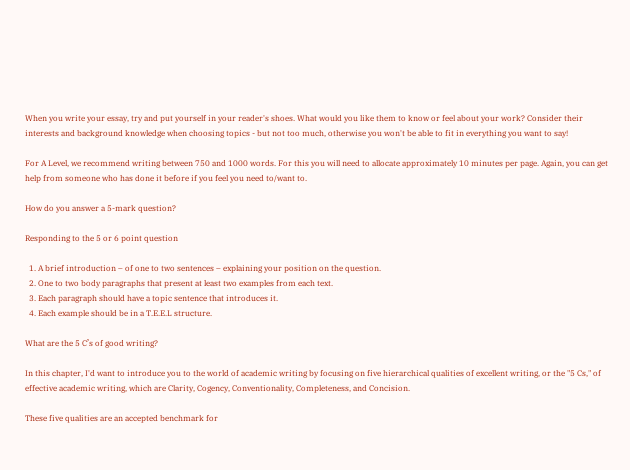When you write your essay, try and put yourself in your reader's shoes. What would you like them to know or feel about your work? Consider their interests and background knowledge when choosing topics - but not too much, otherwise you won't be able to fit in everything you want to say!

For A Level, we recommend writing between 750 and 1000 words. For this you will need to allocate approximately 10 minutes per page. Again, you can get help from someone who has done it before if you feel you need to/want to.

How do you answer a 5-mark question?

Responding to the 5 or 6 point question

  1. A brief introduction – of one to two sentences – explaining your position on the question.
  2. One to two body paragraphs that present at least two examples from each text.
  3. Each paragraph should have a topic sentence that introduces it.
  4. Each example should be in a T.E.E.L structure.

What are the 5 C’s of good writing?

In this chapter, I'd want to introduce you to the world of academic writing by focusing on five hierarchical qualities of excellent writing, or the "5 Cs," of effective academic writing, which are Clarity, Cogency, Conventionality, Completeness, and Concision.

These five qualities are an accepted benchmark for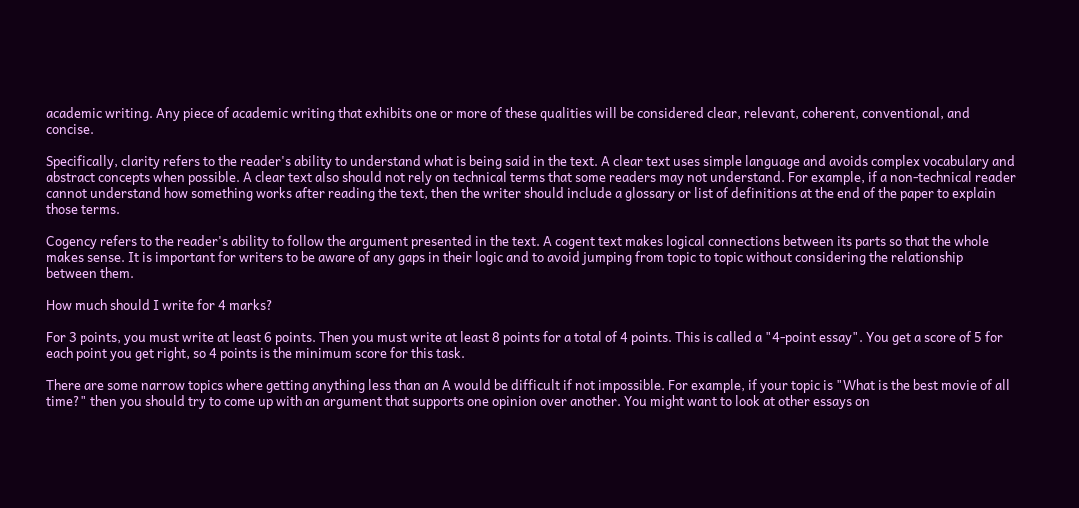academic writing. Any piece of academic writing that exhibits one or more of these qualities will be considered clear, relevant, coherent, conventional, and concise.

Specifically, clarity refers to the reader's ability to understand what is being said in the text. A clear text uses simple language and avoids complex vocabulary and abstract concepts when possible. A clear text also should not rely on technical terms that some readers may not understand. For example, if a non-technical reader cannot understand how something works after reading the text, then the writer should include a glossary or list of definitions at the end of the paper to explain those terms.

Cogency refers to the reader's ability to follow the argument presented in the text. A cogent text makes logical connections between its parts so that the whole makes sense. It is important for writers to be aware of any gaps in their logic and to avoid jumping from topic to topic without considering the relationship between them.

How much should I write for 4 marks?

For 3 points, you must write at least 6 points. Then you must write at least 8 points for a total of 4 points. This is called a "4-point essay". You get a score of 5 for each point you get right, so 4 points is the minimum score for this task.

There are some narrow topics where getting anything less than an A would be difficult if not impossible. For example, if your topic is "What is the best movie of all time?" then you should try to come up with an argument that supports one opinion over another. You might want to look at other essays on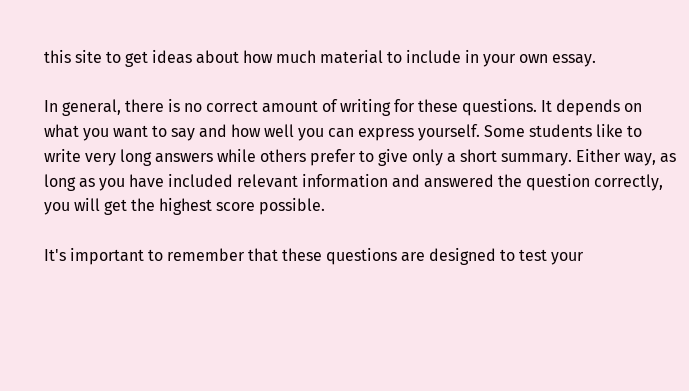this site to get ideas about how much material to include in your own essay.

In general, there is no correct amount of writing for these questions. It depends on what you want to say and how well you can express yourself. Some students like to write very long answers while others prefer to give only a short summary. Either way, as long as you have included relevant information and answered the question correctly, you will get the highest score possible.

It's important to remember that these questions are designed to test your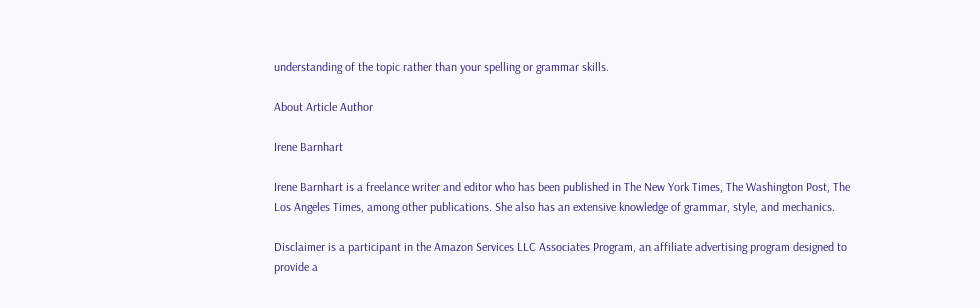understanding of the topic rather than your spelling or grammar skills.

About Article Author

Irene Barnhart

Irene Barnhart is a freelance writer and editor who has been published in The New York Times, The Washington Post, The Los Angeles Times, among other publications. She also has an extensive knowledge of grammar, style, and mechanics.

Disclaimer is a participant in the Amazon Services LLC Associates Program, an affiliate advertising program designed to provide a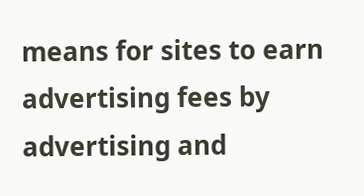means for sites to earn advertising fees by advertising and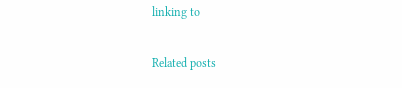linking to

Related posts